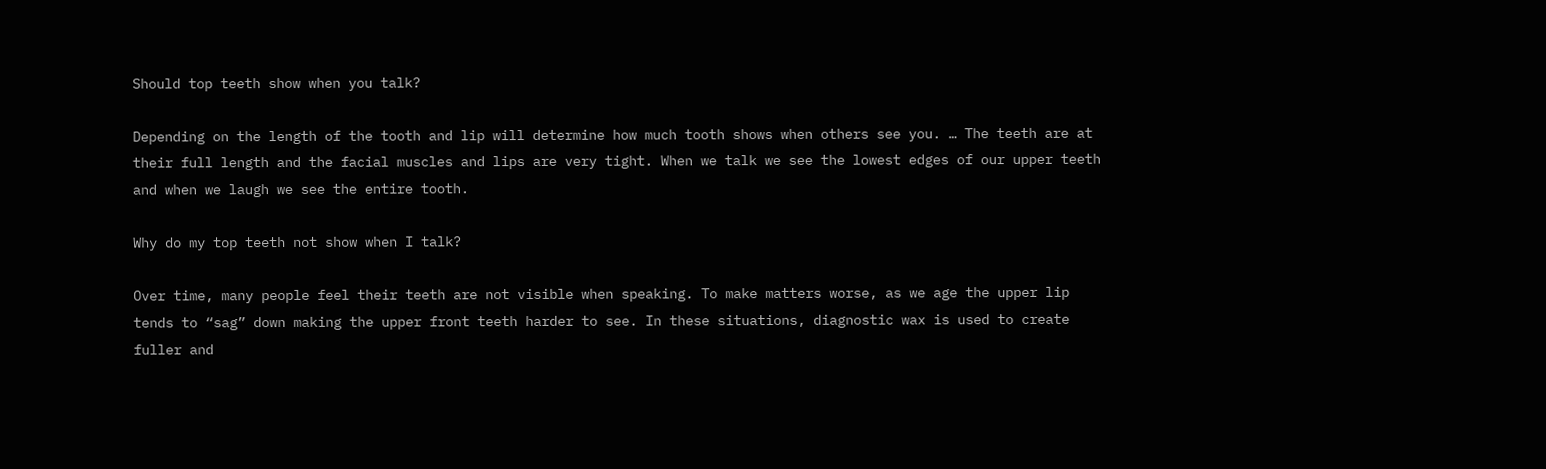Should top teeth show when you talk?

Depending on the length of the tooth and lip will determine how much tooth shows when others see you. … The teeth are at their full length and the facial muscles and lips are very tight. When we talk we see the lowest edges of our upper teeth and when we laugh we see the entire tooth.

Why do my top teeth not show when I talk?

Over time, many people feel their teeth are not visible when speaking. To make matters worse, as we age the upper lip tends to “sag” down making the upper front teeth harder to see. In these situations, diagnostic wax is used to create fuller and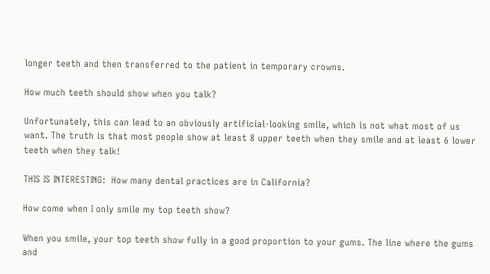longer teeth and then transferred to the patient in temporary crowns.

How much teeth should show when you talk?

Unfortunately, this can lead to an obviously artificial-looking smile, which is not what most of us want. The truth is that most people show at least 8 upper teeth when they smile and at least 6 lower teeth when they talk!

THIS IS INTERESTING:  How many dental practices are in California?

How come when I only smile my top teeth show?

When you smile, your top teeth show fully in a good proportion to your gums. The line where the gums and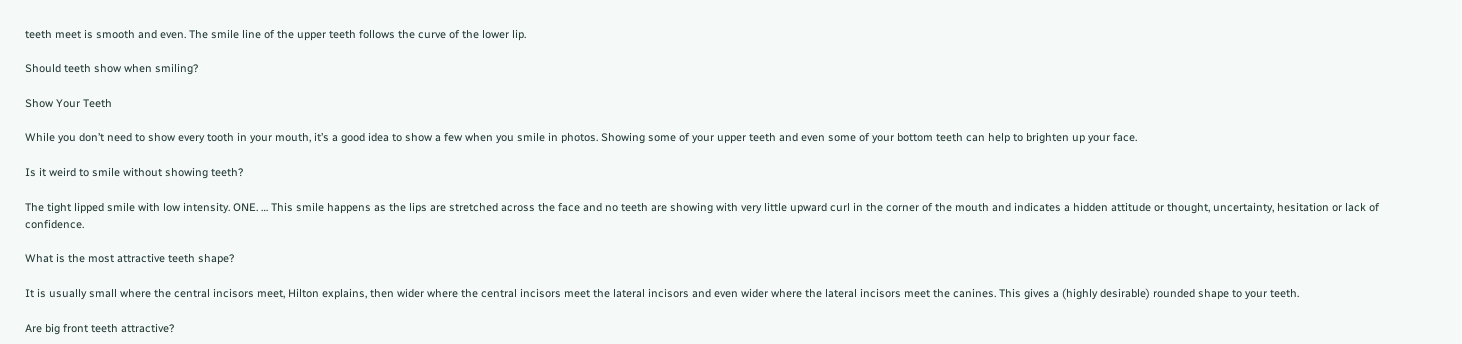teeth meet is smooth and even. The smile line of the upper teeth follows the curve of the lower lip.

Should teeth show when smiling?

Show Your Teeth

While you don’t need to show every tooth in your mouth, it’s a good idea to show a few when you smile in photos. Showing some of your upper teeth and even some of your bottom teeth can help to brighten up your face.

Is it weird to smile without showing teeth?

The tight lipped smile with low intensity. ONE. … This smile happens as the lips are stretched across the face and no teeth are showing with very little upward curl in the corner of the mouth and indicates a hidden attitude or thought, uncertainty, hesitation or lack of confidence.

What is the most attractive teeth shape?

It is usually small where the central incisors meet, Hilton explains, then wider where the central incisors meet the lateral incisors and even wider where the lateral incisors meet the canines. This gives a (highly desirable) rounded shape to your teeth.

Are big front teeth attractive?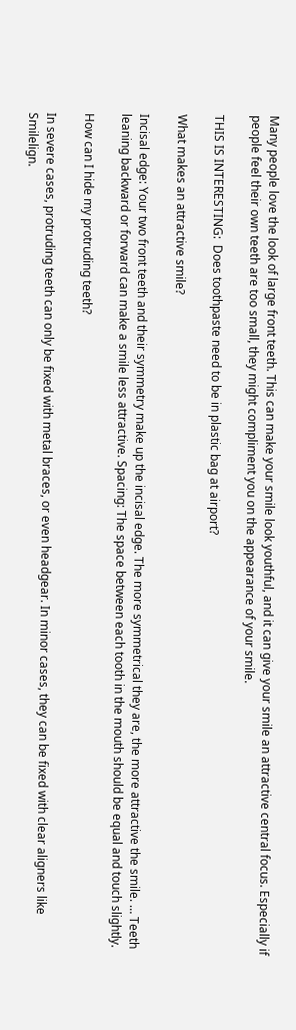Many people love the look of large front teeth. This can make your smile look youthful, and it can give your smile an attractive central focus. Especially if people feel their own teeth are too small, they might compliment you on the appearance of your smile.

THIS IS INTERESTING:  Does toothpaste need to be in plastic bag at airport?

What makes an attractive smile?

Incisal edge: Your two front teeth and their symmetry make up the incisal edge. The more symmetrical they are, the more attractive the smile. … Teeth leaning backward or forward can make a smile less attractive. Spacing: The space between each tooth in the mouth should be equal and touch slightly.

How can I hide my protruding teeth?

In severe cases, protruding teeth can only be fixed with metal braces, or even headgear. In minor cases, they can be fixed with clear aligners like Smilelign.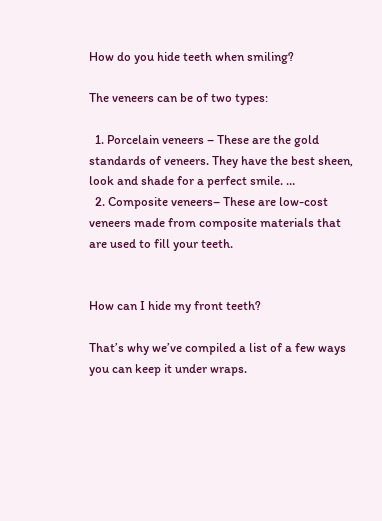How do you hide teeth when smiling?

The veneers can be of two types:

  1. Porcelain veneers – These are the gold standards of veneers. They have the best sheen, look and shade for a perfect smile. …
  2. Composite veneers– These are low-cost veneers made from composite materials that are used to fill your teeth.


How can I hide my front teeth?

That’s why we’ve compiled a list of a few ways you can keep it under wraps.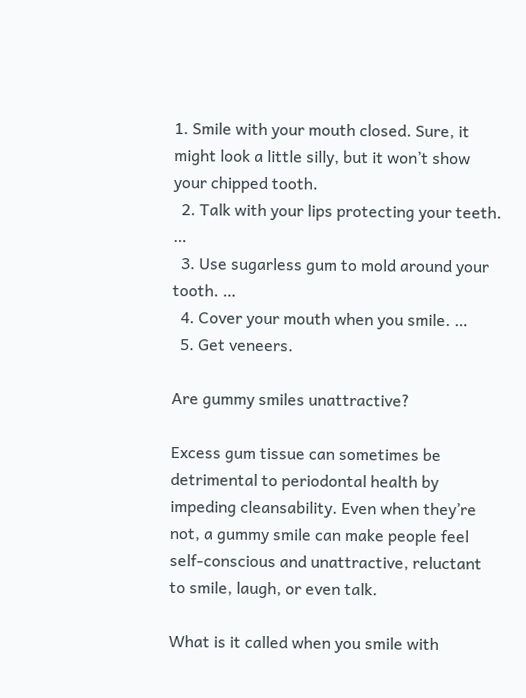1. Smile with your mouth closed. Sure, it might look a little silly, but it won’t show your chipped tooth.
  2. Talk with your lips protecting your teeth. …
  3. Use sugarless gum to mold around your tooth. …
  4. Cover your mouth when you smile. …
  5. Get veneers.

Are gummy smiles unattractive?

Excess gum tissue can sometimes be detrimental to periodontal health by impeding cleansability. Even when they’re not, a gummy smile can make people feel self-conscious and unattractive, reluctant to smile, laugh, or even talk.

What is it called when you smile with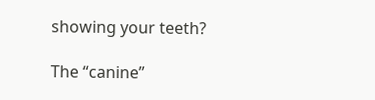showing your teeth?

The “canine”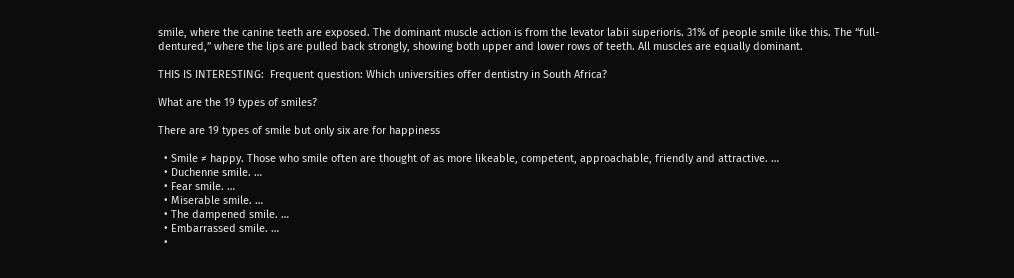smile, where the canine teeth are exposed. The dominant muscle action is from the levator labii superioris. 31% of people smile like this. The “full-dentured,” where the lips are pulled back strongly, showing both upper and lower rows of teeth. All muscles are equally dominant.

THIS IS INTERESTING:  Frequent question: Which universities offer dentistry in South Africa?

What are the 19 types of smiles?

There are 19 types of smile but only six are for happiness

  • Smile ≠ happy. Those who smile often are thought of as more likeable, competent, approachable, friendly and attractive. …
  • Duchenne smile. …
  • Fear smile. …
  • Miserable smile. …
  • The dampened smile. …
  • Embarrassed smile. …
  •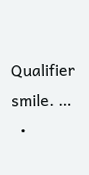Qualifier smile. …
  •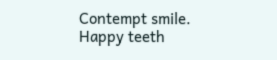Contempt smile.
Happy teeth